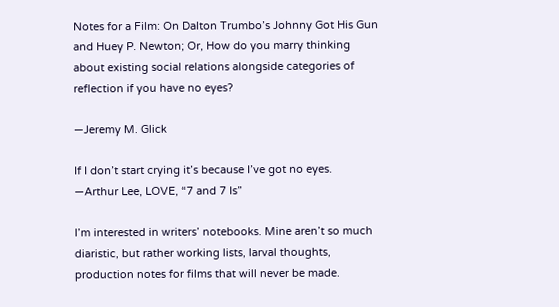Notes for a Film: On Dalton Trumbo’s Johnny Got His Gun and Huey P. Newton; Or, How do you marry thinking about existing social relations alongside categories of reflection if you have no eyes?

—Jeremy M. Glick

If I don’t start crying it’s because I’ve got no eyes.
—Arthur Lee, LOVE, “7 and 7 Is”

I’m interested in writers’ notebooks. Mine aren’t so much diaristic, but rather working lists, larval thoughts, production notes for films that will never be made.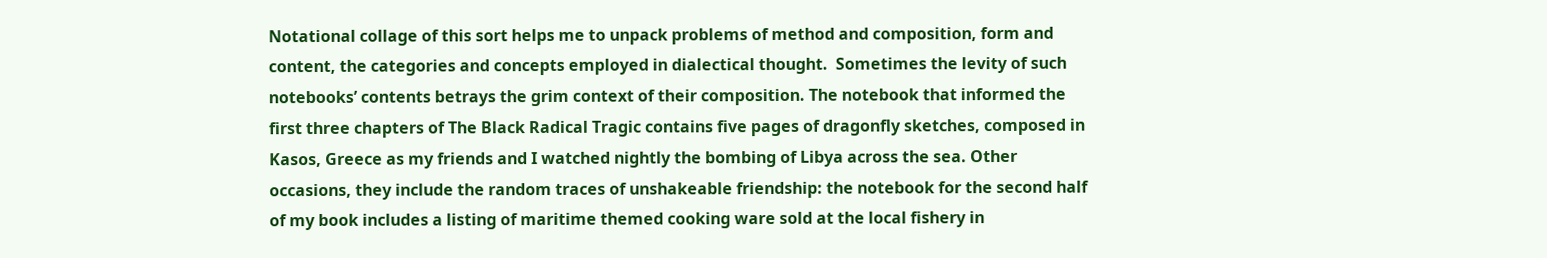Notational collage of this sort helps me to unpack problems of method and composition, form and content, the categories and concepts employed in dialectical thought.  Sometimes the levity of such notebooks’ contents betrays the grim context of their composition. The notebook that informed the first three chapters of The Black Radical Tragic contains five pages of dragonfly sketches, composed in Kasos, Greece as my friends and I watched nightly the bombing of Libya across the sea. Other occasions, they include the random traces of unshakeable friendship: the notebook for the second half of my book includes a listing of maritime themed cooking ware sold at the local fishery in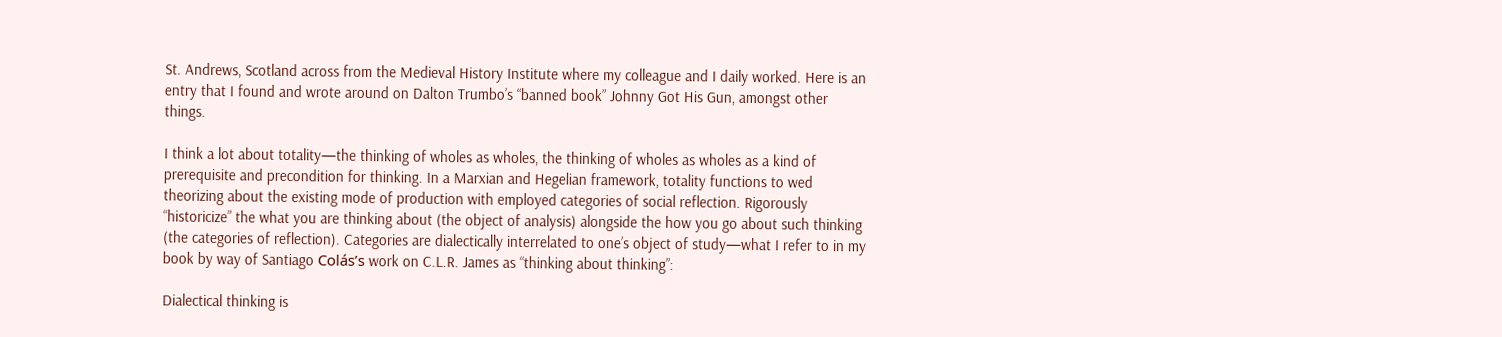St. Andrews, Scotland across from the Medieval History Institute where my colleague and I daily worked. Here is an entry that I found and wrote around on Dalton Trumbo’s “banned book” Johnny Got His Gun, amongst other things.

I think a lot about totality—the thinking of wholes as wholes, the thinking of wholes as wholes as a kind of prerequisite and precondition for thinking. In a Marxian and Hegelian framework, totality functions to wed theorizing about the existing mode of production with employed categories of social reflection. Rigorously “historicize” the what you are thinking about (the object of analysis) alongside the how you go about such thinking (the categories of reflection). Categories are dialectically interrelated to one’s object of study—what I refer to in my book by way of Santiago Colás’s work on C.L.R. James as “thinking about thinking”:

Dialectical thinking is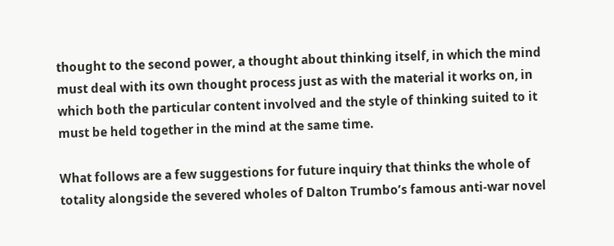thought to the second power, a thought about thinking itself, in which the mind must deal with its own thought process just as with the material it works on, in which both the particular content involved and the style of thinking suited to it must be held together in the mind at the same time.

What follows are a few suggestions for future inquiry that thinks the whole of totality alongside the severed wholes of Dalton Trumbo’s famous anti-war novel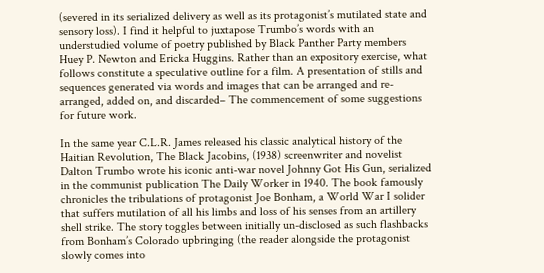(severed in its serialized delivery as well as its protagonist’s mutilated state and sensory loss). I find it helpful to juxtapose Trumbo’s words with an understudied volume of poetry published by Black Panther Party members Huey P. Newton and Ericka Huggins. Rather than an expository exercise, what follows constitute a speculative outline for a film. A presentation of stills and sequences generated via words and images that can be arranged and re-arranged, added on, and discarded– The commencement of some suggestions for future work.

In the same year C.L.R. James released his classic analytical history of the Haitian Revolution, The Black Jacobins, (1938) screenwriter and novelist Dalton Trumbo wrote his iconic anti-war novel Johnny Got His Gun, serialized in the communist publication The Daily Worker in 1940. The book famously chronicles the tribulations of protagonist Joe Bonham, a World War I solider that suffers mutilation of all his limbs and loss of his senses from an artillery shell strike. The story toggles between initially un-disclosed as such flashbacks from Bonham’s Colorado upbringing (the reader alongside the protagonist slowly comes into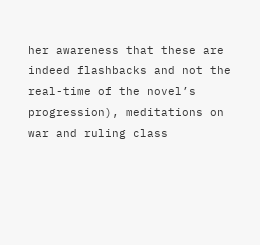her awareness that these are indeed flashbacks and not the real-time of the novel’s progression), meditations on war and ruling class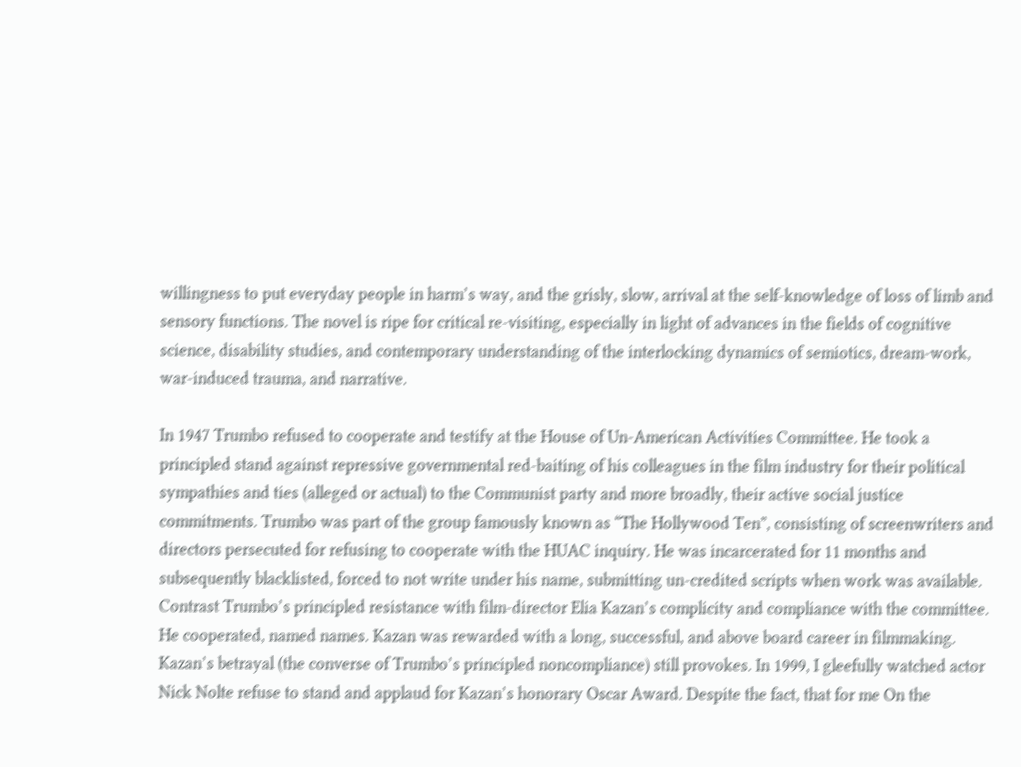willingness to put everyday people in harm’s way, and the grisly, slow, arrival at the self-knowledge of loss of limb and sensory functions. The novel is ripe for critical re-visiting, especially in light of advances in the fields of cognitive science, disability studies, and contemporary understanding of the interlocking dynamics of semiotics, dream-work, war-induced trauma, and narrative.

In 1947 Trumbo refused to cooperate and testify at the House of Un-American Activities Committee. He took a principled stand against repressive governmental red-baiting of his colleagues in the film industry for their political sympathies and ties (alleged or actual) to the Communist party and more broadly, their active social justice commitments. Trumbo was part of the group famously known as “The Hollywood Ten”, consisting of screenwriters and directors persecuted for refusing to cooperate with the HUAC inquiry. He was incarcerated for 11 months and subsequently blacklisted, forced to not write under his name, submitting un-credited scripts when work was available. Contrast Trumbo’s principled resistance with film-director Elia Kazan’s complicity and compliance with the committee. He cooperated, named names. Kazan was rewarded with a long, successful, and above board career in filmmaking. Kazan’s betrayal (the converse of Trumbo’s principled noncompliance) still provokes. In 1999, I gleefully watched actor Nick Nolte refuse to stand and applaud for Kazan’s honorary Oscar Award. Despite the fact, that for me On the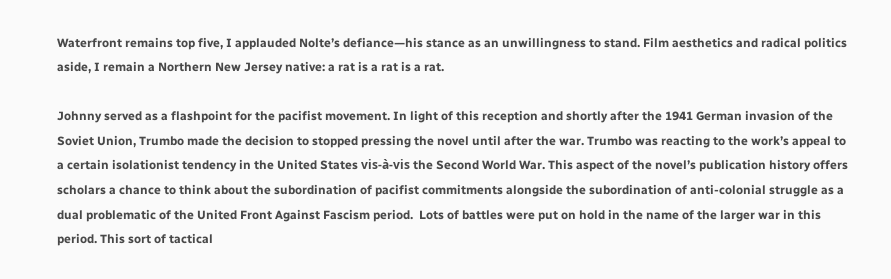Waterfront remains top five, I applauded Nolte’s defiance—his stance as an unwillingness to stand. Film aesthetics and radical politics aside, I remain a Northern New Jersey native: a rat is a rat is a rat.

Johnny served as a flashpoint for the pacifist movement. In light of this reception and shortly after the 1941 German invasion of the Soviet Union, Trumbo made the decision to stopped pressing the novel until after the war. Trumbo was reacting to the work’s appeal to a certain isolationist tendency in the United States vis-à-vis the Second World War. This aspect of the novel’s publication history offers scholars a chance to think about the subordination of pacifist commitments alongside the subordination of anti-colonial struggle as a dual problematic of the United Front Against Fascism period.  Lots of battles were put on hold in the name of the larger war in this period. This sort of tactical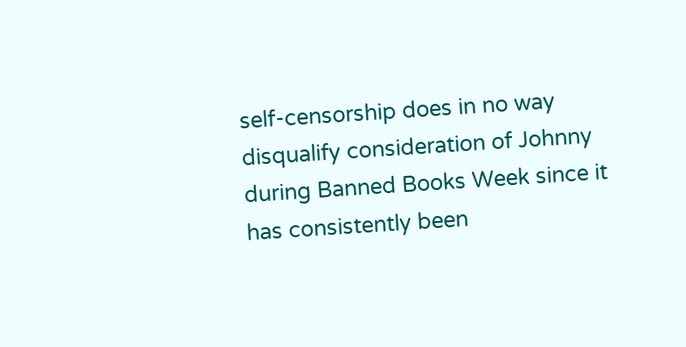self-censorship does in no way disqualify consideration of Johnny during Banned Books Week since it has consistently been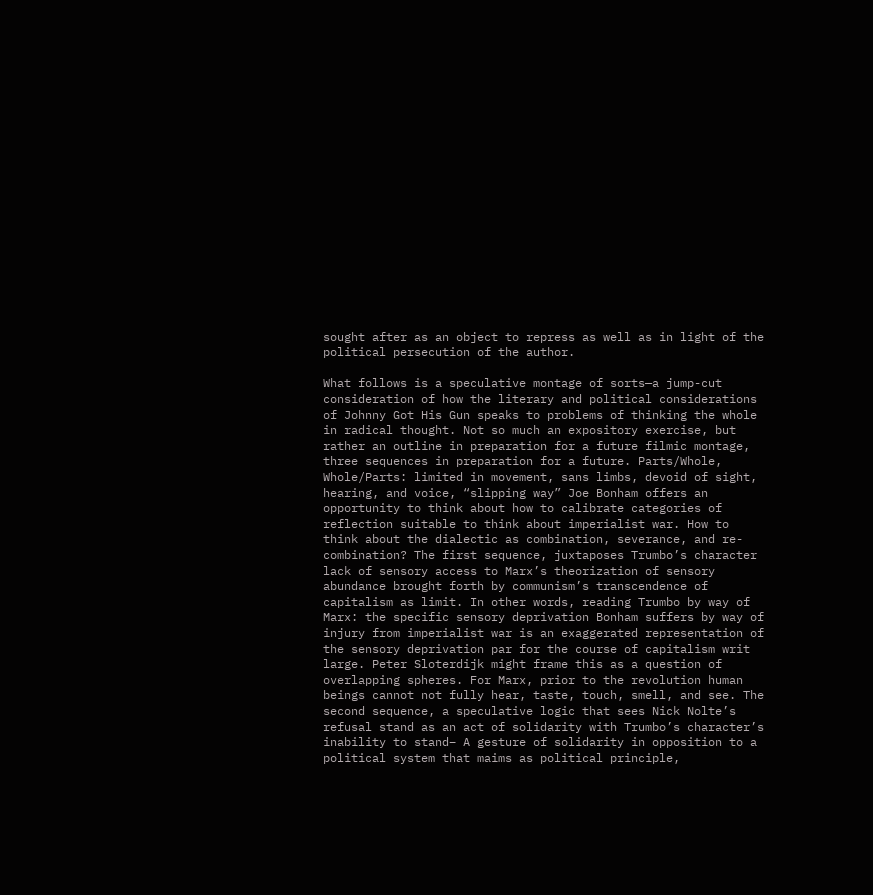sought after as an object to repress as well as in light of the political persecution of the author.

What follows is a speculative montage of sorts—a jump-cut consideration of how the literary and political considerations of Johnny Got His Gun speaks to problems of thinking the whole in radical thought. Not so much an expository exercise, but rather an outline in preparation for a future filmic montage, three sequences in preparation for a future. Parts/Whole, Whole/Parts: limited in movement, sans limbs, devoid of sight, hearing, and voice, “slipping way” Joe Bonham offers an opportunity to think about how to calibrate categories of reflection suitable to think about imperialist war. How to think about the dialectic as combination, severance, and re-combination? The first sequence, juxtaposes Trumbo’s character lack of sensory access to Marx’s theorization of sensory abundance brought forth by communism’s transcendence of capitalism as limit. In other words, reading Trumbo by way of Marx: the specific sensory deprivation Bonham suffers by way of injury from imperialist war is an exaggerated representation of the sensory deprivation par for the course of capitalism writ large. Peter Sloterdijk might frame this as a question of overlapping spheres. For Marx, prior to the revolution human beings cannot not fully hear, taste, touch, smell, and see. The second sequence, a speculative logic that sees Nick Nolte’s refusal stand as an act of solidarity with Trumbo’s character’s inability to stand– A gesture of solidarity in opposition to a political system that maims as political principle,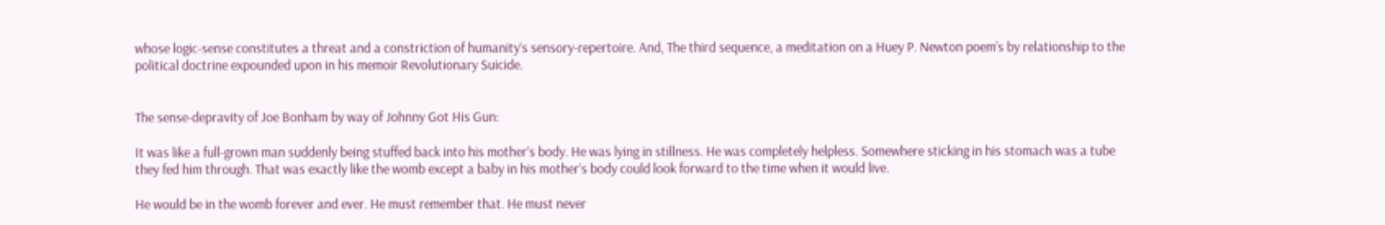whose logic-sense constitutes a threat and a constriction of humanity’s sensory-repertoire. And, The third sequence, a meditation on a Huey P. Newton poem’s by relationship to the political doctrine expounded upon in his memoir Revolutionary Suicide.


The sense-depravity of Joe Bonham by way of Johnny Got His Gun:

It was like a full-grown man suddenly being stuffed back into his mother’s body. He was lying in stillness. He was completely helpless. Somewhere sticking in his stomach was a tube they fed him through. That was exactly like the womb except a baby in his mother’s body could look forward to the time when it would live.

He would be in the womb forever and ever. He must remember that. He must never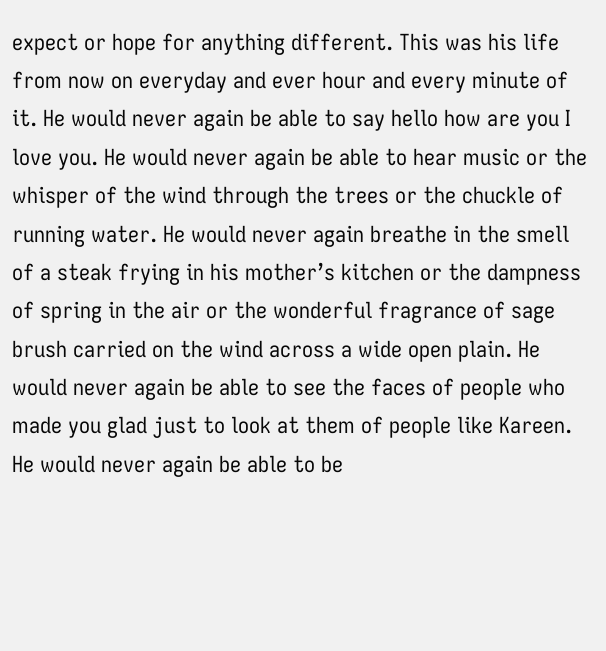expect or hope for anything different. This was his life from now on everyday and ever hour and every minute of it. He would never again be able to say hello how are you I love you. He would never again be able to hear music or the whisper of the wind through the trees or the chuckle of running water. He would never again breathe in the smell of a steak frying in his mother’s kitchen or the dampness of spring in the air or the wonderful fragrance of sage brush carried on the wind across a wide open plain. He would never again be able to see the faces of people who made you glad just to look at them of people like Kareen. He would never again be able to be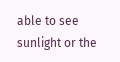able to see sunlight or the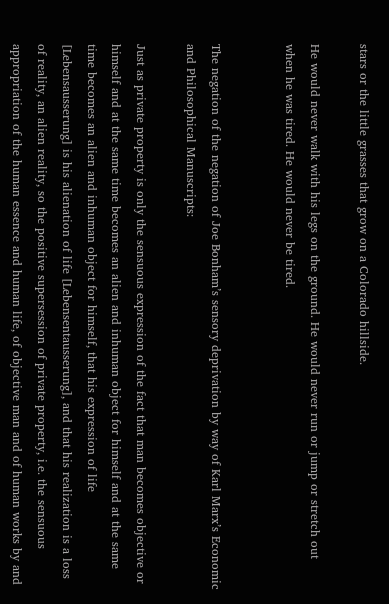stars or the little grasses that grow on a Colorado hillside.

He would never walk with his legs on the ground. He would never run or jump or stretch out when he was tired. He would never be tired.


The negation of the negation of Joe Bonham’s sensory deprivation by way of Karl Marx’s Economic and Philosophical Manuscripts:

Just as private property is only the sensuous expression of the fact that man becomes objective or himself and at the same time becomes an alien and inhuman object for himself and at the same time becomes an alien and inhuman object for himself, that his expression of life [Lebensausserung] is his alienation of life [Lebensentausserung], and that his realization is a loss of reality, an alien reality, so the positive supersession of private property, i.e. the sensuous appropriation of the human essence and human life, of objective man and of human works by and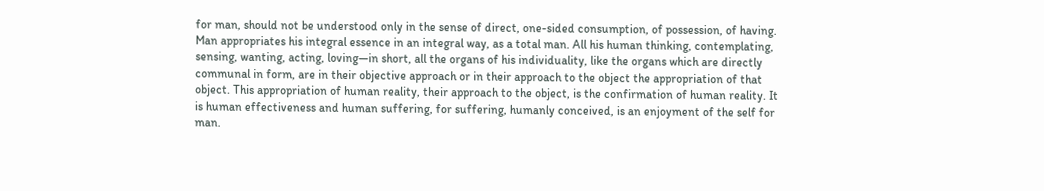for man, should not be understood only in the sense of direct, one-sided consumption, of possession, of having. Man appropriates his integral essence in an integral way, as a total man. All his human thinking, contemplating, sensing, wanting, acting, loving—in short, all the organs of his individuality, like the organs which are directly communal in form, are in their objective approach or in their approach to the object the appropriation of that object. This appropriation of human reality, their approach to the object, is the confirmation of human reality. It is human effectiveness and human suffering, for suffering, humanly conceived, is an enjoyment of the self for man.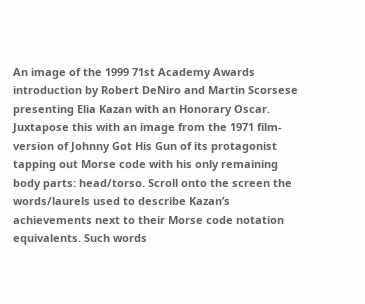An image of the 1999 71st Academy Awards introduction by Robert DeNiro and Martin Scorsese presenting Elia Kazan with an Honorary Oscar. Juxtapose this with an image from the 1971 film-version of Johnny Got His Gun of its protagonist tapping out Morse code with his only remaining body parts: head/torso. Scroll onto the screen the words/laurels used to describe Kazan’s achievements next to their Morse code notation equivalents. Such words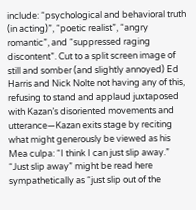include: “psychological and behavioral truth (in acting)”, “poetic realist”, “angry romantic”, and “suppressed raging discontent”. Cut to a split screen image of still and somber (and slightly annoyed) Ed Harris and Nick Nolte not having any of this, refusing to stand and applaud juxtaposed with Kazan’s disoriented movements and utterance—Kazan exits stage by reciting what might generously be viewed as his Mea culpa: “I think I can just slip away.” “Just slip away” might be read here sympathetically as “just slip out of the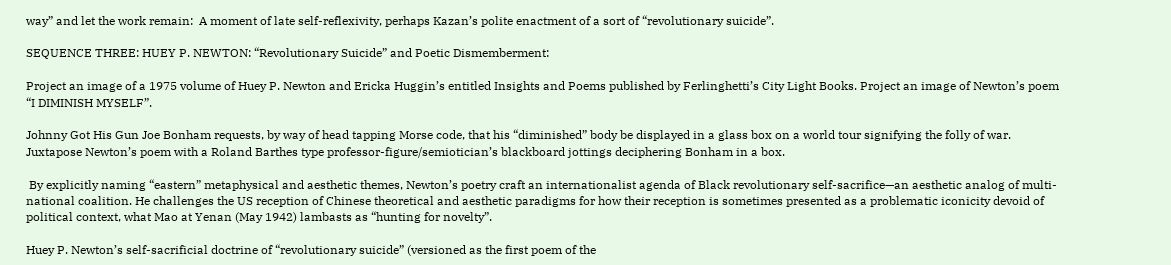way” and let the work remain:  A moment of late self-reflexivity, perhaps Kazan’s polite enactment of a sort of “revolutionary suicide”.

SEQUENCE THREE: HUEY P. NEWTON: “Revolutionary Suicide” and Poetic Dismemberment:

Project an image of a 1975 volume of Huey P. Newton and Ericka Huggin’s entitled Insights and Poems published by Ferlinghetti’s City Light Books. Project an image of Newton’s poem “I DIMINISH MYSELF”.

Johnny Got His Gun Joe Bonham requests, by way of head tapping Morse code, that his “diminished” body be displayed in a glass box on a world tour signifying the folly of war. Juxtapose Newton’s poem with a Roland Barthes type professor-figure/semiotician’s blackboard jottings deciphering Bonham in a box.

 By explicitly naming “eastern” metaphysical and aesthetic themes, Newton’s poetry craft an internationalist agenda of Black revolutionary self-sacrifice—an aesthetic analog of multi-national coalition. He challenges the US reception of Chinese theoretical and aesthetic paradigms for how their reception is sometimes presented as a problematic iconicity devoid of political context, what Mao at Yenan (May 1942) lambasts as “hunting for novelty”.

Huey P. Newton’s self-sacrificial doctrine of “revolutionary suicide” (versioned as the first poem of the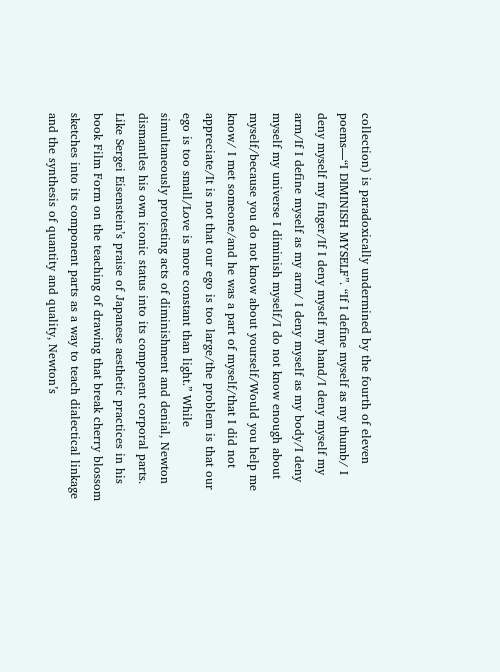collection) is paradoxically undermined by the fourth of eleven poems—“I DIMINISH MYSELF”. “If I define myself as my thumb/ I deny myself my finger/If I deny myself my hand/I deny myself my arm/If I define myself as my arm/ I deny myself as my body/I deny myself my universe I diminish myself/I do not know enough about myself/because you do not know about yourself/Would you help me know/ I met someone/and he was a part of myself/that I did not appreciate/It is not that our ego is too large/the problem is that our ego is too small/Love is more constant than light.” While simultaneously protesting acts of diminishment and denial, Newton dismantles his own iconic status into its component corporal parts. Like Sergei Eisenstein’s praise of Japanese aesthetic practices in his book Film Form on the teaching of drawing that break cherry blossom sketches into its component parts as a way to teach dialectical linkage and the synthesis of quantity and quality, Newton’s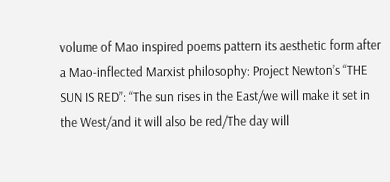volume of Mao inspired poems pattern its aesthetic form after a Mao-inflected Marxist philosophy: Project Newton’s “THE SUN IS RED”: “The sun rises in the East/we will make it set in the West/and it will also be red/The day will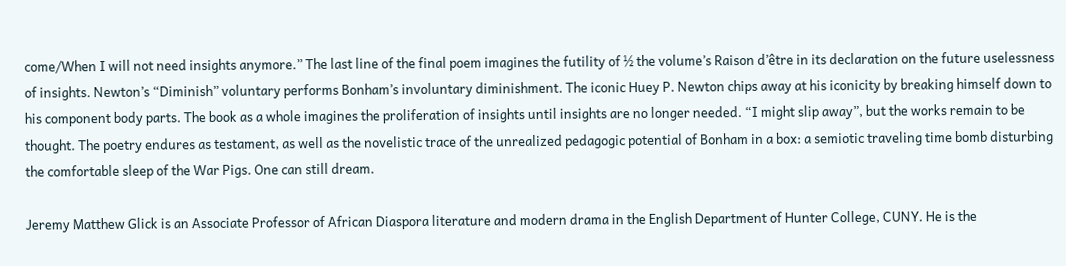come/When I will not need insights anymore.” The last line of the final poem imagines the futility of ½ the volume’s Raison d’être in its declaration on the future uselessness of insights. Newton’s “Diminish” voluntary performs Bonham’s involuntary diminishment. The iconic Huey P. Newton chips away at his iconicity by breaking himself down to his component body parts. The book as a whole imagines the proliferation of insights until insights are no longer needed. “I might slip away”, but the works remain to be thought. The poetry endures as testament, as well as the novelistic trace of the unrealized pedagogic potential of Bonham in a box: a semiotic traveling time bomb disturbing the comfortable sleep of the War Pigs. One can still dream.

Jeremy Matthew Glick is an Associate Professor of African Diaspora literature and modern drama in the English Department of Hunter College, CUNY. He is the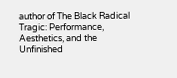author of The Black Radical Tragic: Performance, Aesthetics, and the Unfinished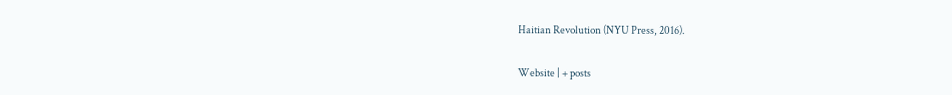Haitian Revolution (NYU Press, 2016).

Website | + posts